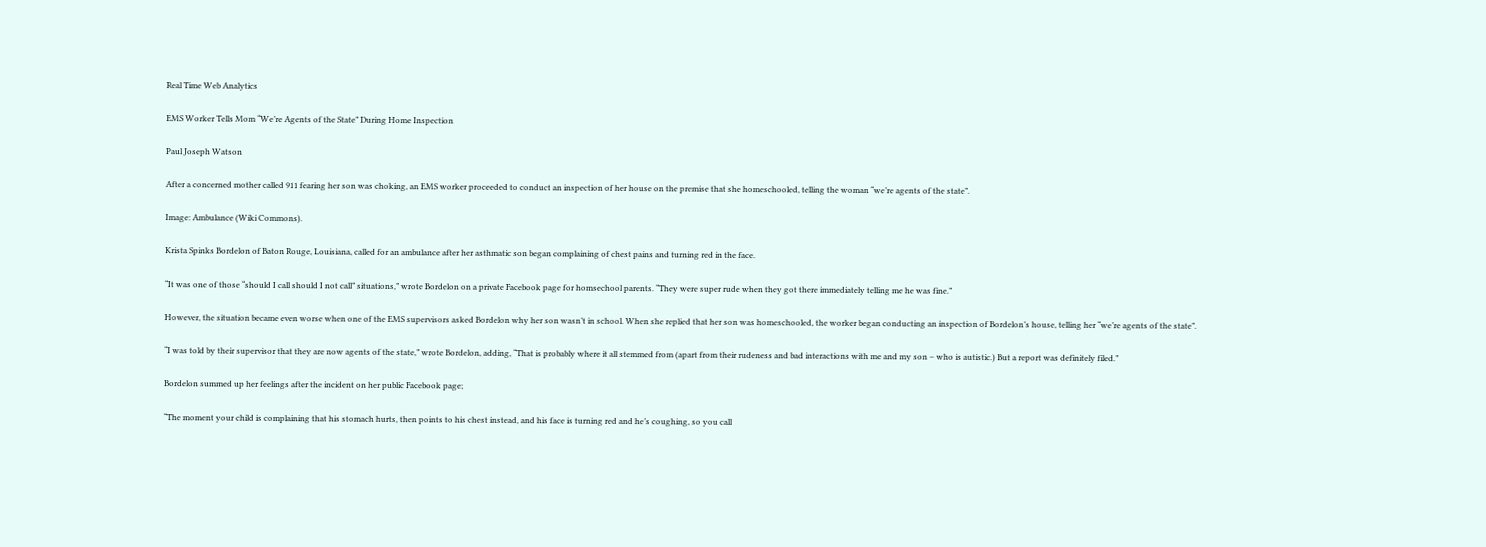Real Time Web Analytics

EMS Worker Tells Mom “We’re Agents of the State” During Home Inspection

Paul Joseph Watson

After a concerned mother called 911 fearing her son was choking, an EMS worker proceeded to conduct an inspection of her house on the premise that she homeschooled, telling the woman “we’re agents of the state”.

Image: Ambulance (Wiki Commons).

Krista Spinks Bordelon of Baton Rouge, Louisiana, called for an ambulance after her asthmatic son began complaining of chest pains and turning red in the face.

“It was one of those “should I call should I not call” situations,” wrote Bordelon on a private Facebook page for homsechool parents. “They were super rude when they got there immediately telling me he was fine.”

However, the situation became even worse when one of the EMS supervisors asked Bordelon why her son wasn’t in school. When she replied that her son was homeschooled, the worker began conducting an inspection of Bordelon’s house, telling her “we’re agents of the state”.

“I was told by their supervisor that they are now agents of the state,” wrote Bordelon, adding, “That is probably where it all stemmed from (apart from their rudeness and bad interactions with me and my son – who is autistic.) But a report was definitely filed.”

Bordelon summed up her feelings after the incident on her public Facebook page;

“The moment your child is complaining that his stomach hurts, then points to his chest instead, and his face is turning red and he’s coughing, so you call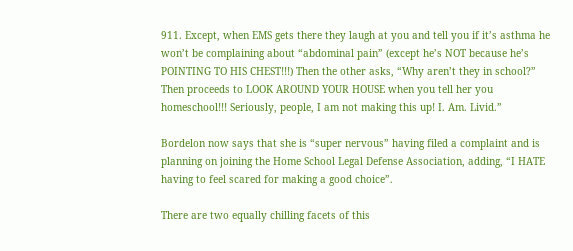911. Except, when EMS gets there they laugh at you and tell you if it’s asthma he won’t be complaining about “abdominal pain” (except he’s NOT because he’s POINTING TO HIS CHEST!!!) Then the other asks, “Why aren’t they in school?” Then proceeds to LOOK AROUND YOUR HOUSE when you tell her you homeschool!!! Seriously, people, I am not making this up! I. Am. Livid.”

Bordelon now says that she is “super nervous” having filed a complaint and is planning on joining the Home School Legal Defense Association, adding, “I HATE having to feel scared for making a good choice”.

There are two equally chilling facets of this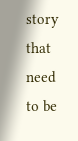story that need to be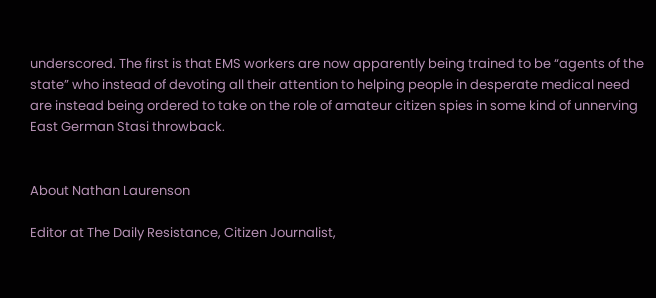underscored. The first is that EMS workers are now apparently being trained to be “agents of the state” who instead of devoting all their attention to helping people in desperate medical need are instead being ordered to take on the role of amateur citizen spies in some kind of unnerving East German Stasi throwback.


About Nathan Laurenson

Editor at The Daily Resistance, Citizen Journalist,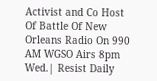Activist and Co Host Of Battle Of New Orleans Radio On 990 AM WGSO Airs 8pm Wed.| Resist Daily